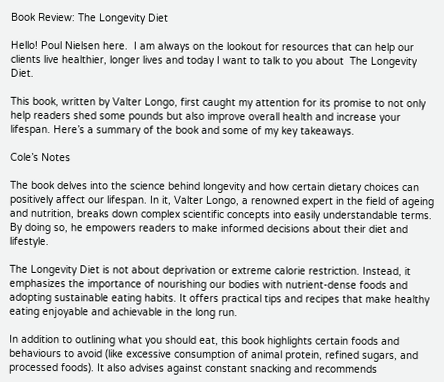Book Review: The Longevity Diet

Hello! Poul Nielsen here.  I am always on the lookout for resources that can help our clients live healthier, longer lives and today I want to talk to you about  The Longevity Diet.

This book, written by Valter Longo, first caught my attention for its promise to not only help readers shed some pounds but also improve overall health and increase your lifespan. Here’s a summary of the book and some of my key takeaways.

Cole’s Notes

The book delves into the science behind longevity and how certain dietary choices can positively affect our lifespan. In it, Valter Longo, a renowned expert in the field of ageing and nutrition, breaks down complex scientific concepts into easily understandable terms. By doing so, he empowers readers to make informed decisions about their diet and lifestyle.

The Longevity Diet is not about deprivation or extreme calorie restriction. Instead, it emphasizes the importance of nourishing our bodies with nutrient-dense foods and adopting sustainable eating habits. It offers practical tips and recipes that make healthy eating enjoyable and achievable in the long run.

In addition to outlining what you should eat, this book highlights certain foods and behaviours to avoid (like excessive consumption of animal protein, refined sugars, and processed foods). It also advises against constant snacking and recommends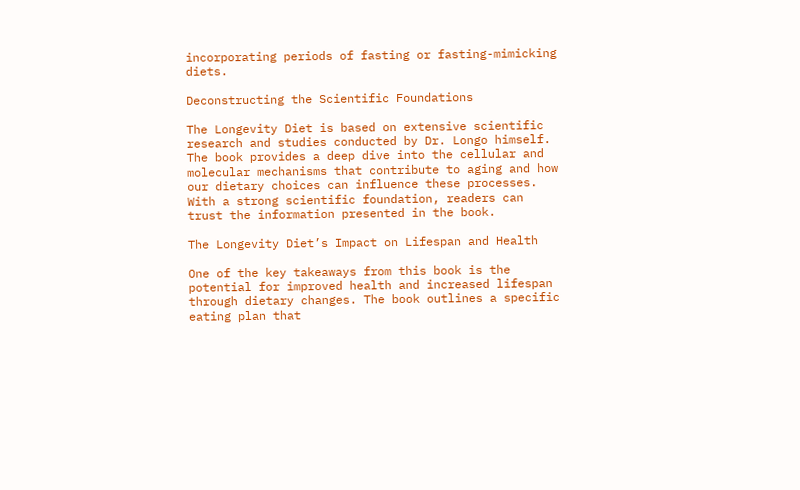incorporating periods of fasting or fasting-mimicking diets.

Deconstructing the Scientific Foundations

The Longevity Diet is based on extensive scientific research and studies conducted by Dr. Longo himself. The book provides a deep dive into the cellular and molecular mechanisms that contribute to aging and how our dietary choices can influence these processes. With a strong scientific foundation, readers can trust the information presented in the book.

The Longevity Diet’s Impact on Lifespan and Health

One of the key takeaways from this book is the potential for improved health and increased lifespan through dietary changes. The book outlines a specific eating plan that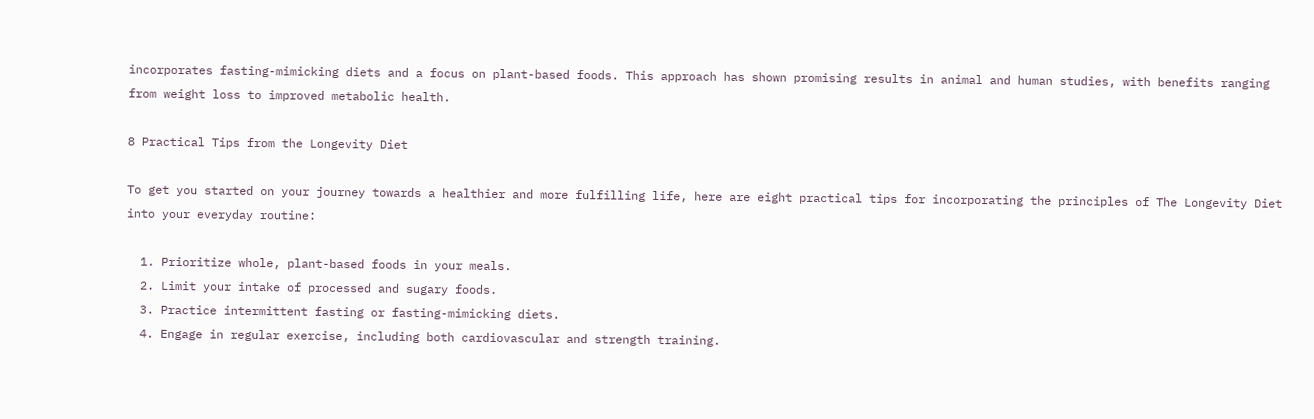incorporates fasting-mimicking diets and a focus on plant-based foods. This approach has shown promising results in animal and human studies, with benefits ranging from weight loss to improved metabolic health.

8 Practical Tips from the Longevity Diet

To get you started on your journey towards a healthier and more fulfilling life, here are eight practical tips for incorporating the principles of The Longevity Diet into your everyday routine:

  1. Prioritize whole, plant-based foods in your meals.
  2. Limit your intake of processed and sugary foods.
  3. Practice intermittent fasting or fasting-mimicking diets.
  4. Engage in regular exercise, including both cardiovascular and strength training.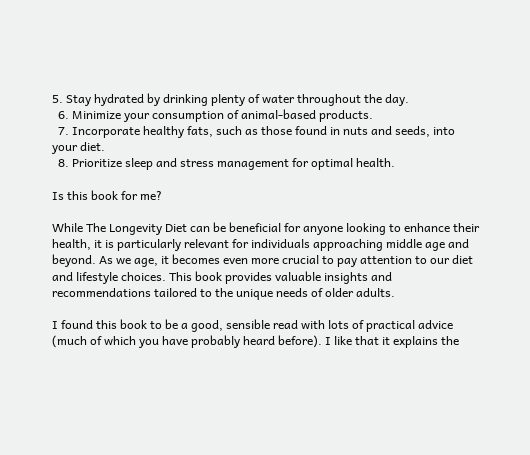5. Stay hydrated by drinking plenty of water throughout the day.
  6. Minimize your consumption of animal-based products.
  7. Incorporate healthy fats, such as those found in nuts and seeds, into your diet.
  8. Prioritize sleep and stress management for optimal health.

Is this book for me?

While The Longevity Diet can be beneficial for anyone looking to enhance their health, it is particularly relevant for individuals approaching middle age and beyond. As we age, it becomes even more crucial to pay attention to our diet and lifestyle choices. This book provides valuable insights and recommendations tailored to the unique needs of older adults.

I found this book to be a good, sensible read with lots of practical advice (much of which you have probably heard before). I like that it explains the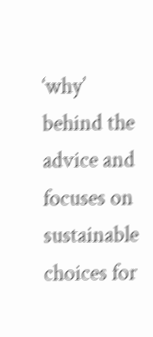‘why’ behind the advice and focuses on sustainable choices for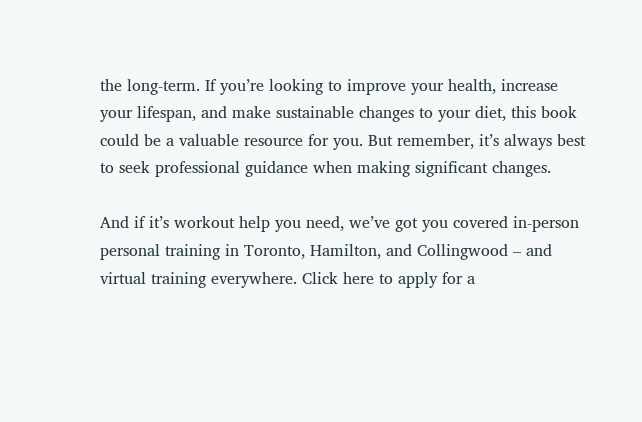the long-term. If you’re looking to improve your health, increase your lifespan, and make sustainable changes to your diet, this book could be a valuable resource for you. But remember, it’s always best to seek professional guidance when making significant changes.

And if it’s workout help you need, we’ve got you covered in-person personal training in Toronto, Hamilton, and Collingwood – and virtual training everywhere. Click here to apply for a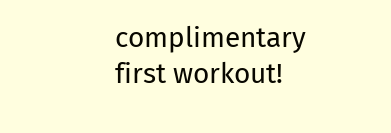complimentary first workout!